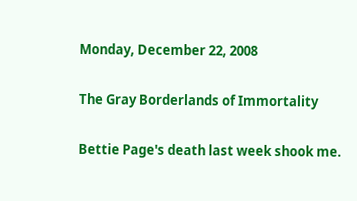Monday, December 22, 2008

The Gray Borderlands of Immortality

Bettie Page's death last week shook me.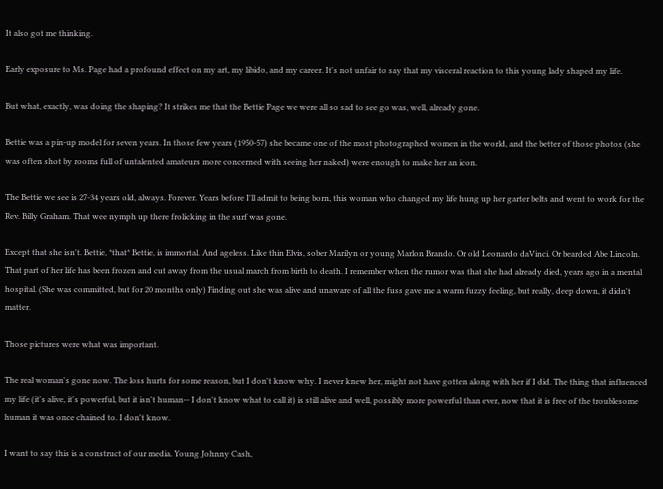It also got me thinking.

Early exposure to Ms. Page had a profound effect on my art, my libido, and my career. It's not unfair to say that my visceral reaction to this young lady shaped my life.

But what, exactly, was doing the shaping? It strikes me that the Bettie Page we were all so sad to see go was, well, already gone.

Bettie was a pin-up model for seven years. In those few years (1950-57) she became one of the most photographed women in the world, and the better of those photos (she was often shot by rooms full of untalented amateurs more concerned with seeing her naked) were enough to make her an icon.

The Bettie we see is 27-34 years old, always. Forever. Years before I'll admit to being born, this woman who changed my life hung up her garter belts and went to work for the Rev. Billy Graham. That wee nymph up there frolicking in the surf was gone.

Except that she isn't. Bettie, *that* Bettie, is immortal. And ageless. Like thin Elvis, sober Marilyn or young Marlon Brando. Or old Leonardo daVinci. Or bearded Abe Lincoln. That part of her life has been frozen and cut away from the usual march from birth to death. I remember when the rumor was that she had already died, years ago in a mental hospital. (She was committed, but for 20 months only) Finding out she was alive and unaware of all the fuss gave me a warm fuzzy feeling, but really, deep down, it didn't matter.

Those pictures were what was important.

The real woman's gone now. The loss hurts for some reason, but I don't know why. I never knew her, might not have gotten along with her if I did. The thing that influenced my life (it's alive, it's powerful, but it isn't human-- I don't know what to call it) is still alive and well, possibly more powerful than ever, now that it is free of the troublesome human it was once chained to. I don't know.

I want to say this is a construct of our media. Young Johnny Cash,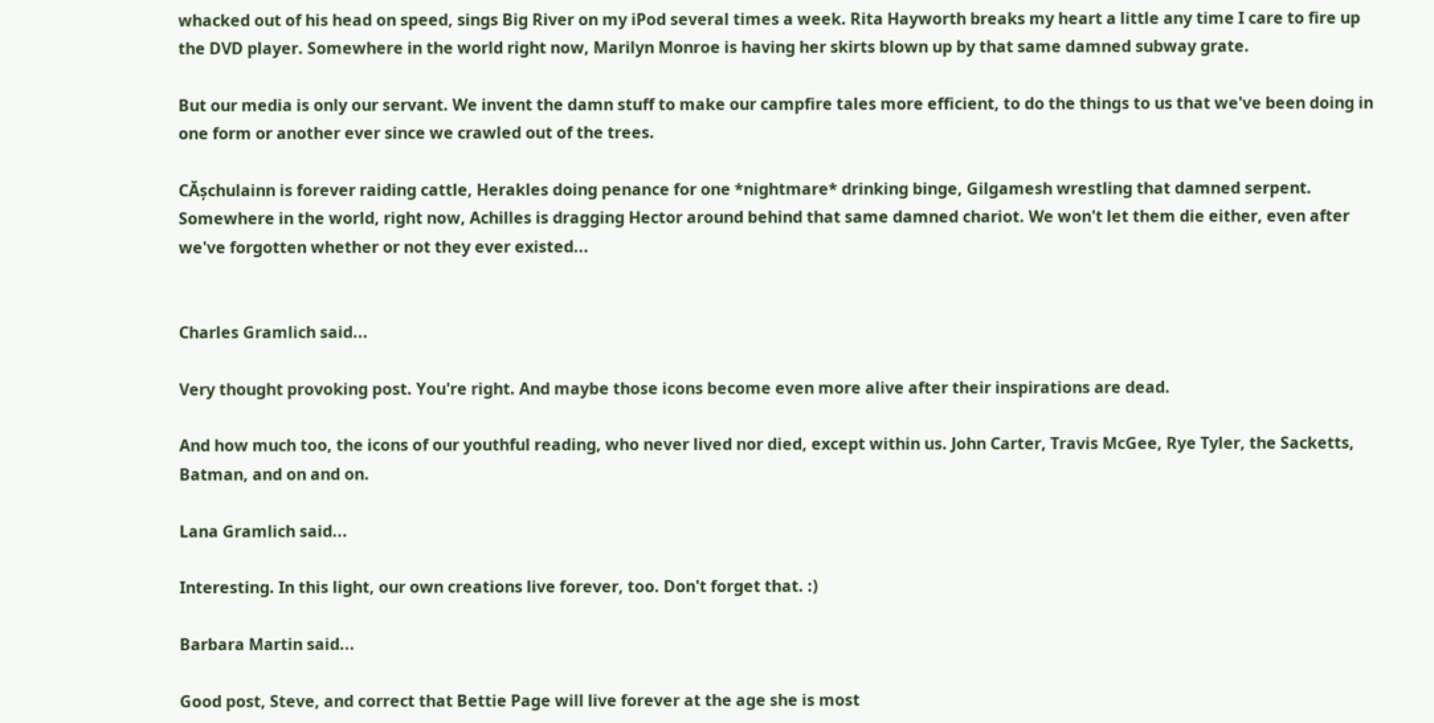whacked out of his head on speed, sings Big River on my iPod several times a week. Rita Hayworth breaks my heart a little any time I care to fire up the DVD player. Somewhere in the world right now, Marilyn Monroe is having her skirts blown up by that same damned subway grate.

But our media is only our servant. We invent the damn stuff to make our campfire tales more efficient, to do the things to us that we've been doing in one form or another ever since we crawled out of the trees.

CĂșchulainn is forever raiding cattle, Herakles doing penance for one *nightmare* drinking binge, Gilgamesh wrestling that damned serpent. Somewhere in the world, right now, Achilles is dragging Hector around behind that same damned chariot. We won't let them die either, even after we've forgotten whether or not they ever existed...


Charles Gramlich said...

Very thought provoking post. You're right. And maybe those icons become even more alive after their inspirations are dead.

And how much too, the icons of our youthful reading, who never lived nor died, except within us. John Carter, Travis McGee, Rye Tyler, the Sacketts, Batman, and on and on.

Lana Gramlich said...

Interesting. In this light, our own creations live forever, too. Don't forget that. :)

Barbara Martin said...

Good post, Steve, and correct that Bettie Page will live forever at the age she is most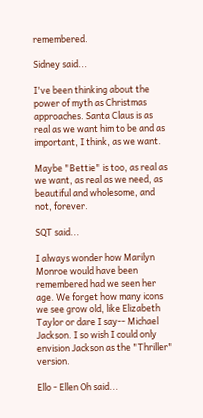remembered.

Sidney said...

I've been thinking about the power of myth as Christmas approaches. Santa Claus is as real as we want him to be and as important, I think, as we want.

Maybe "Bettie" is too, as real as we want, as real as we need, as beautiful and wholesome, and not, forever.

SQT said...

I always wonder how Marilyn Monroe would have been remembered had we seen her age. We forget how many icons we see grow old, like Elizabeth Taylor or dare I say-- Michael Jackson. I so wish I could only envision Jackson as the "Thriller" version.

Ello - Ellen Oh said...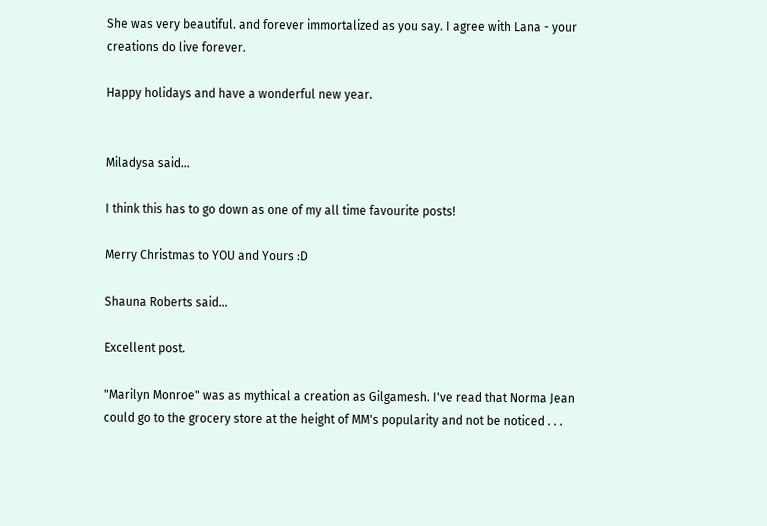She was very beautiful. and forever immortalized as you say. I agree with Lana - your creations do live forever.

Happy holidays and have a wonderful new year.


Miladysa said...

I think this has to go down as one of my all time favourite posts!

Merry Christmas to YOU and Yours :D

Shauna Roberts said...

Excellent post.

"Marilyn Monroe" was as mythical a creation as Gilgamesh. I've read that Norma Jean could go to the grocery store at the height of MM's popularity and not be noticed . . .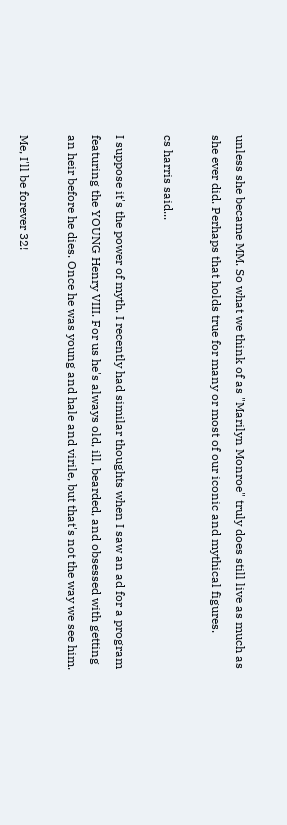unless she became MM. So what we think of as "Marilyn Monroe" truly does still live as much as she ever did. Perhaps that holds true for many or most of our iconic and mythical figures.

cs harris said...

I suppose it's the power of myth. I recently had similar thoughts when I saw an ad for a program featuring the YOUNG Henry VIII. For us he's always old, ill, bearded, and obsessed with getting an heir before he dies. Once he was young and hale and virile, but that's not the way we see him.

Me, I'll be forever 32!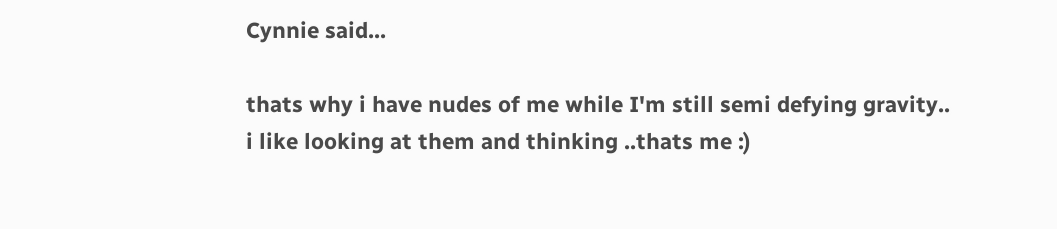Cynnie said...

thats why i have nudes of me while I'm still semi defying gravity..
i like looking at them and thinking ..thats me :)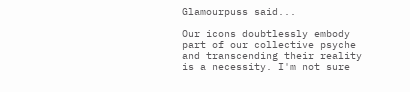Glamourpuss said...

Our icons doubtlessly embody part of our collective psyche and transcending their reality is a necessity. I'm not sure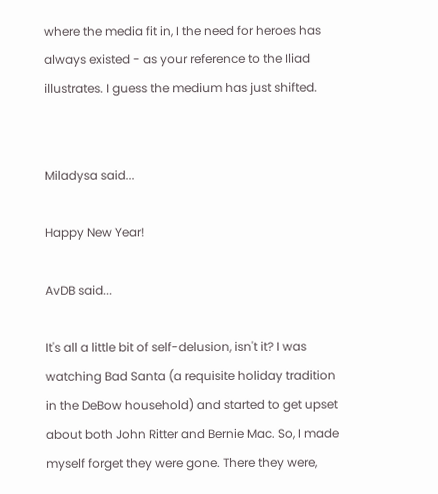where the media fit in, I the need for heroes has always existed - as your reference to the Iliad illustrates. I guess the medium has just shifted.


Miladysa said...

Happy New Year!

AvDB said...

It's all a little bit of self-delusion, isn't it? I was watching Bad Santa (a requisite holiday tradition in the DeBow household) and started to get upset about both John Ritter and Bernie Mac. So, I made myself forget they were gone. There they were,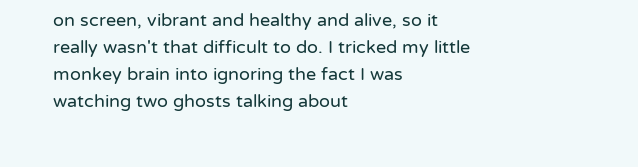on screen, vibrant and healthy and alive, so it really wasn't that difficult to do. I tricked my little monkey brain into ignoring the fact I was watching two ghosts talking about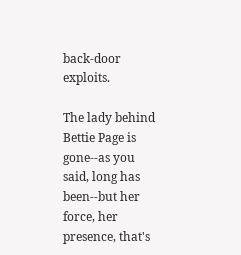back-door exploits.

The lady behind Bettie Page is gone--as you said, long has been--but her force, her presence, that's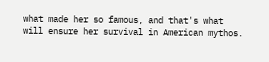what made her so famous, and that's what will ensure her survival in American mythos.